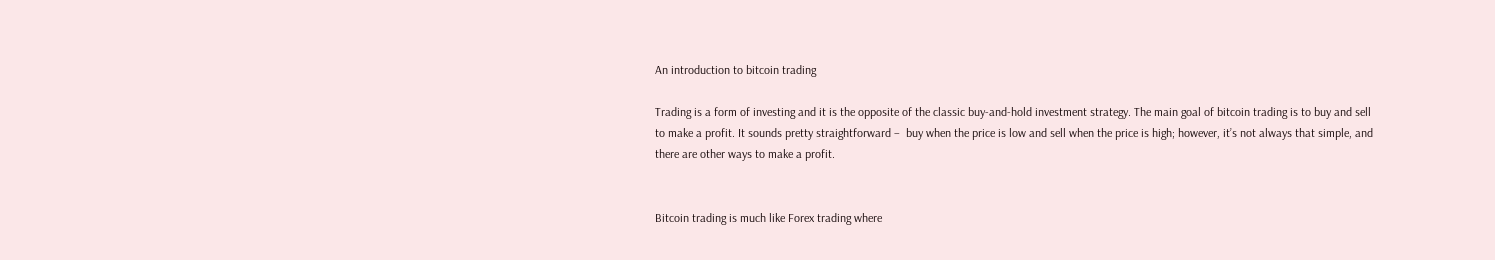An introduction to bitcoin trading

Trading is a form of investing and it is the opposite of the classic buy-and-hold investment strategy. The main goal of bitcoin trading is to buy and sell to make a profit. It sounds pretty straightforward –  buy when the price is low and sell when the price is high; however, it’s not always that simple, and there are other ways to make a profit.


Bitcoin trading is much like Forex trading where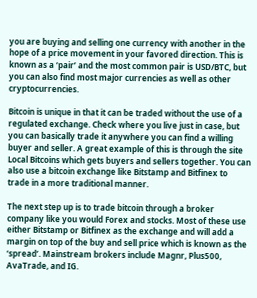you are buying and selling one currency with another in the hope of a price movement in your favored direction. This is known as a ‘pair’ and the most common pair is USD/BTC, but you can also find most major currencies as well as other cryptocurrencies.

Bitcoin is unique in that it can be traded without the use of a regulated exchange. Check where you live just in case, but you can basically trade it anywhere you can find a willing buyer and seller. A great example of this is through the site Local Bitcoins which gets buyers and sellers together. You can also use a bitcoin exchange like Bitstamp and Bitfinex to trade in a more traditional manner.

The next step up is to trade bitcoin through a broker company like you would Forex and stocks. Most of these use either Bitstamp or Bitfinex as the exchange and will add a margin on top of the buy and sell price which is known as the ‘spread’. Mainstream brokers include Magnr, Plus500, AvaTrade, and IG.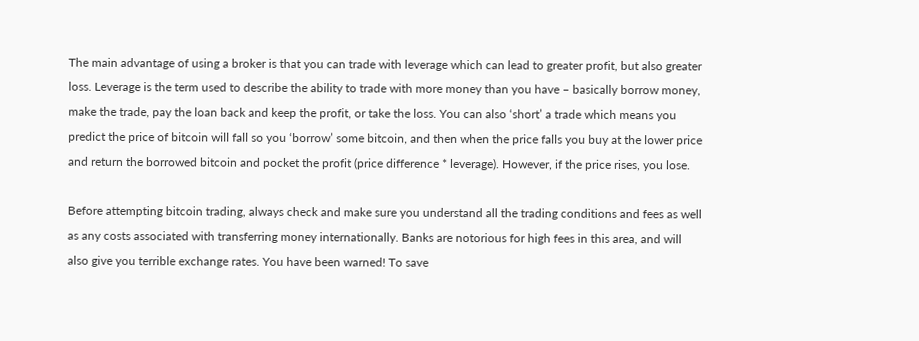The main advantage of using a broker is that you can trade with leverage which can lead to greater profit, but also greater loss. Leverage is the term used to describe the ability to trade with more money than you have – basically borrow money, make the trade, pay the loan back and keep the profit, or take the loss. You can also ‘short’ a trade which means you predict the price of bitcoin will fall so you ‘borrow’ some bitcoin, and then when the price falls you buy at the lower price and return the borrowed bitcoin and pocket the profit (price difference * leverage). However, if the price rises, you lose.

Before attempting bitcoin trading, always check and make sure you understand all the trading conditions and fees as well as any costs associated with transferring money internationally. Banks are notorious for high fees in this area, and will also give you terrible exchange rates. You have been warned! To save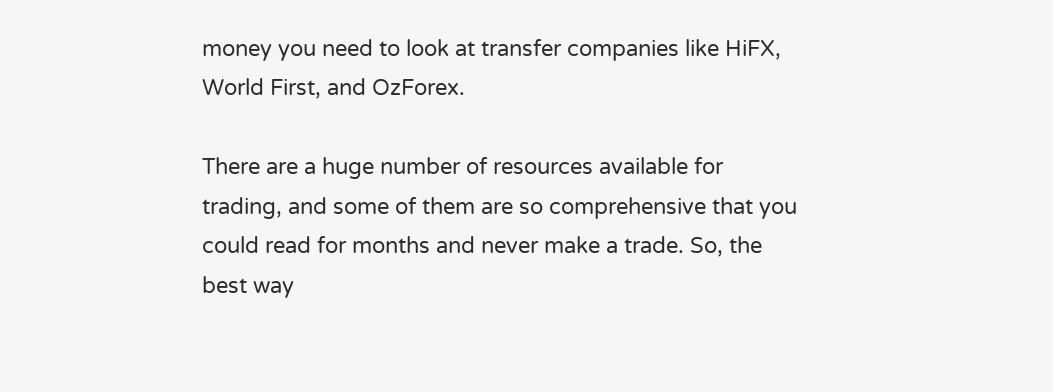money you need to look at transfer companies like HiFX, World First, and OzForex.

There are a huge number of resources available for trading, and some of them are so comprehensive that you could read for months and never make a trade. So, the best way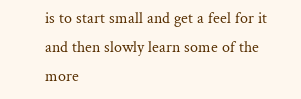is to start small and get a feel for it and then slowly learn some of the more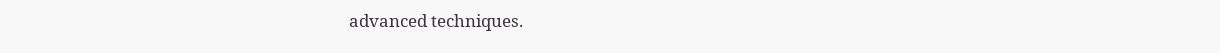advanced techniques.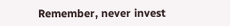Remember, never invest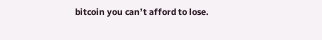bitcoin you can’t afford to lose.